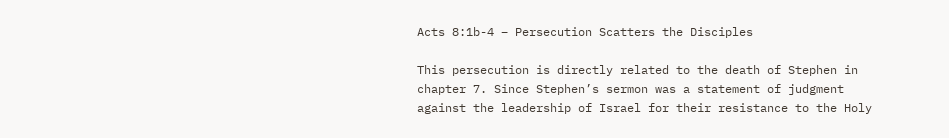Acts 8:1b-4 – Persecution Scatters the Disciples

This persecution is directly related to the death of Stephen in chapter 7. Since Stephen’s sermon was a statement of judgment against the leadership of Israel for their resistance to the Holy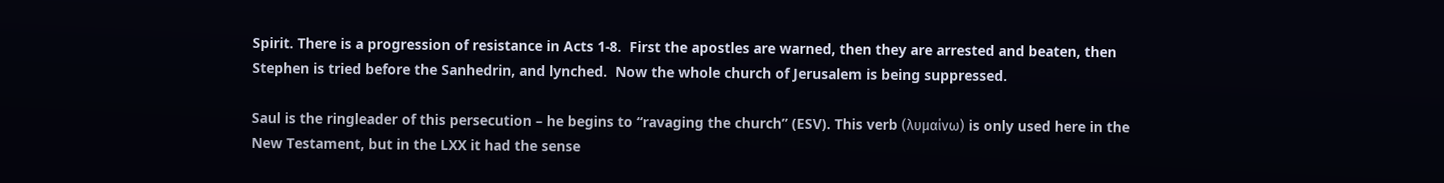Spirit. There is a progression of resistance in Acts 1-8.  First the apostles are warned, then they are arrested and beaten, then Stephen is tried before the Sanhedrin, and lynched.  Now the whole church of Jerusalem is being suppressed.

Saul is the ringleader of this persecution – he begins to “ravaging the church” (ESV). This verb (λυμαίνω) is only used here in the New Testament, but in the LXX it had the sense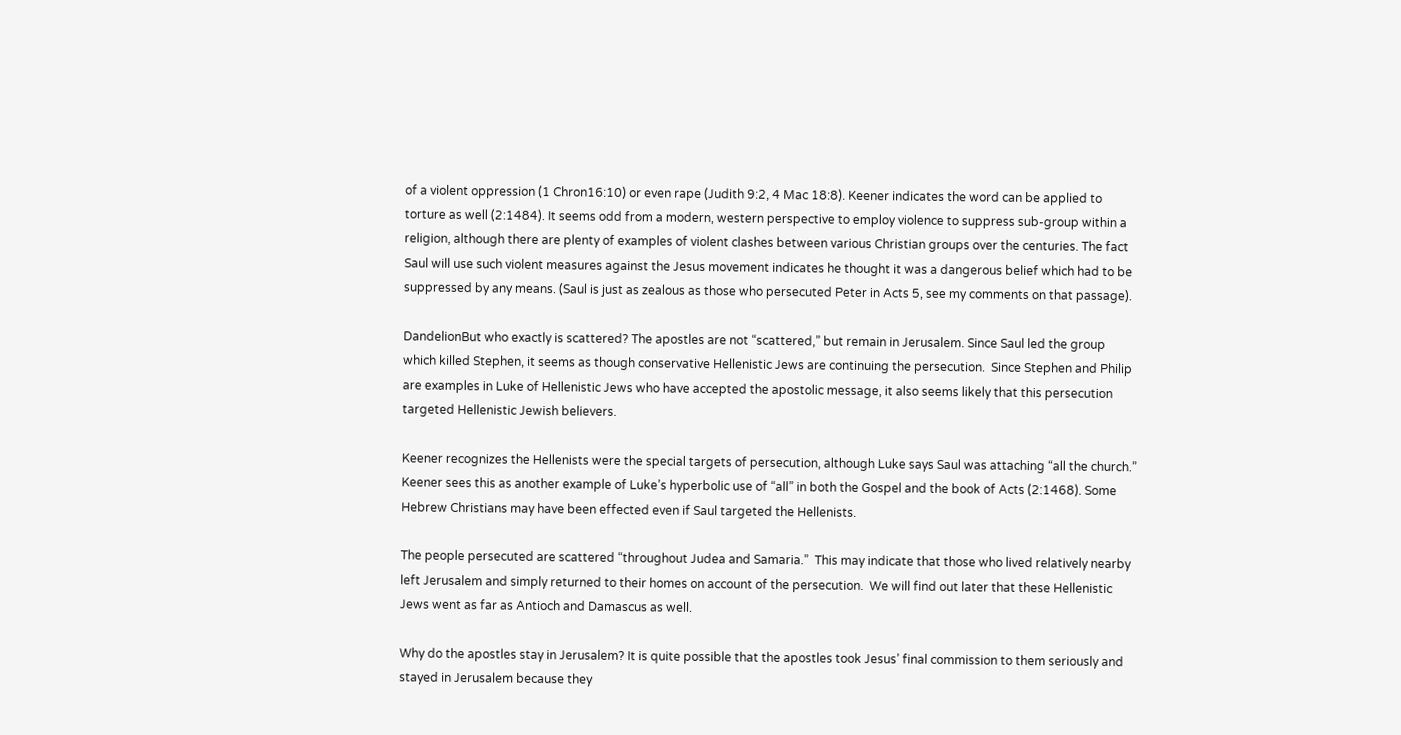of a violent oppression (1 Chron16:10) or even rape (Judith 9:2, 4 Mac 18:8). Keener indicates the word can be applied to torture as well (2:1484). It seems odd from a modern, western perspective to employ violence to suppress sub-group within a religion, although there are plenty of examples of violent clashes between various Christian groups over the centuries. The fact Saul will use such violent measures against the Jesus movement indicates he thought it was a dangerous belief which had to be suppressed by any means. (Saul is just as zealous as those who persecuted Peter in Acts 5, see my comments on that passage).

DandelionBut who exactly is scattered? The apostles are not “scattered,” but remain in Jerusalem. Since Saul led the group which killed Stephen, it seems as though conservative Hellenistic Jews are continuing the persecution.  Since Stephen and Philip are examples in Luke of Hellenistic Jews who have accepted the apostolic message, it also seems likely that this persecution targeted Hellenistic Jewish believers.

Keener recognizes the Hellenists were the special targets of persecution, although Luke says Saul was attaching “all the church.” Keener sees this as another example of Luke’s hyperbolic use of “all” in both the Gospel and the book of Acts (2:1468). Some Hebrew Christians may have been effected even if Saul targeted the Hellenists.

The people persecuted are scattered “throughout Judea and Samaria.”  This may indicate that those who lived relatively nearby left Jerusalem and simply returned to their homes on account of the persecution.  We will find out later that these Hellenistic Jews went as far as Antioch and Damascus as well.

Why do the apostles stay in Jerusalem? It is quite possible that the apostles took Jesus’ final commission to them seriously and stayed in Jerusalem because they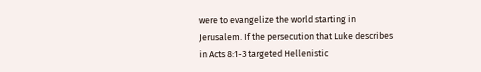were to evangelize the world starting in Jerusalem. If the persecution that Luke describes in Acts 8:1-3 targeted Hellenistic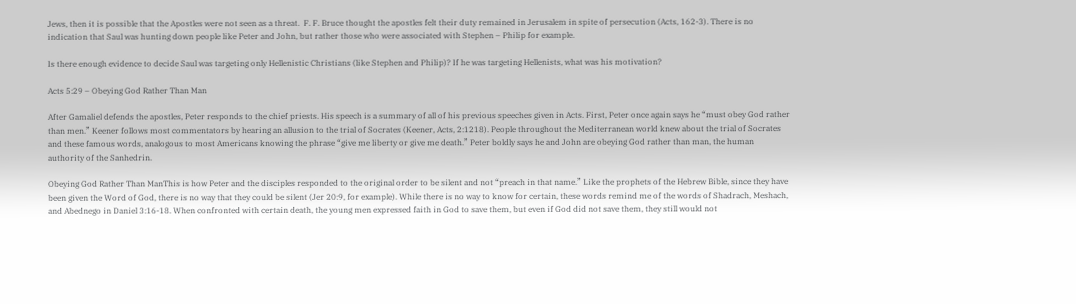Jews, then it is possible that the Apostles were not seen as a threat.  F. F. Bruce thought the apostles felt their duty remained in Jerusalem in spite of persecution (Acts, 162-3). There is no indication that Saul was hunting down people like Peter and John, but rather those who were associated with Stephen – Philip for example.

Is there enough evidence to decide Saul was targeting only Hellenistic Christians (like Stephen and Philip)? If he was targeting Hellenists, what was his motivation?

Acts 5:29 – Obeying God Rather Than Man

After Gamaliel defends the apostles, Peter responds to the chief priests. His speech is a summary of all of his previous speeches given in Acts. First, Peter once again says he “must obey God rather than men.” Keener follows most commentators by hearing an allusion to the trial of Socrates (Keener, Acts, 2:1218). People throughout the Mediterranean world knew about the trial of Socrates and these famous words, analogous to most Americans knowing the phrase “give me liberty or give me death.” Peter boldly says he and John are obeying God rather than man, the human authority of the Sanhedrin.

Obeying God Rather Than ManThis is how Peter and the disciples responded to the original order to be silent and not “preach in that name.” Like the prophets of the Hebrew Bible, since they have been given the Word of God, there is no way that they could be silent (Jer 20:9, for example). While there is no way to know for certain, these words remind me of the words of Shadrach, Meshach, and Abednego in Daniel 3:16-18. When confronted with certain death, the young men expressed faith in God to save them, but even if God did not save them, they still would not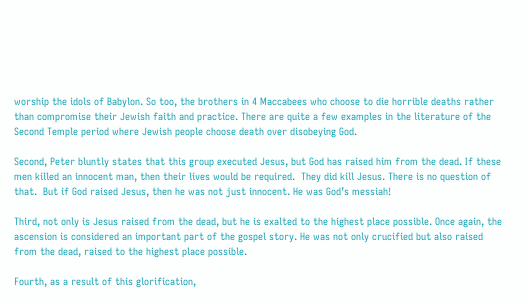worship the idols of Babylon. So too, the brothers in 4 Maccabees who choose to die horrible deaths rather than compromise their Jewish faith and practice. There are quite a few examples in the literature of the Second Temple period where Jewish people choose death over disobeying God.

Second, Peter bluntly states that this group executed Jesus, but God has raised him from the dead. If these men killed an innocent man, then their lives would be required.  They did kill Jesus. There is no question of that.  But if God raised Jesus, then he was not just innocent. He was God’s messiah!

Third, not only is Jesus raised from the dead, but he is exalted to the highest place possible. Once again, the ascension is considered an important part of the gospel story. He was not only crucified but also raised from the dead, raised to the highest place possible.

Fourth, as a result of this glorification,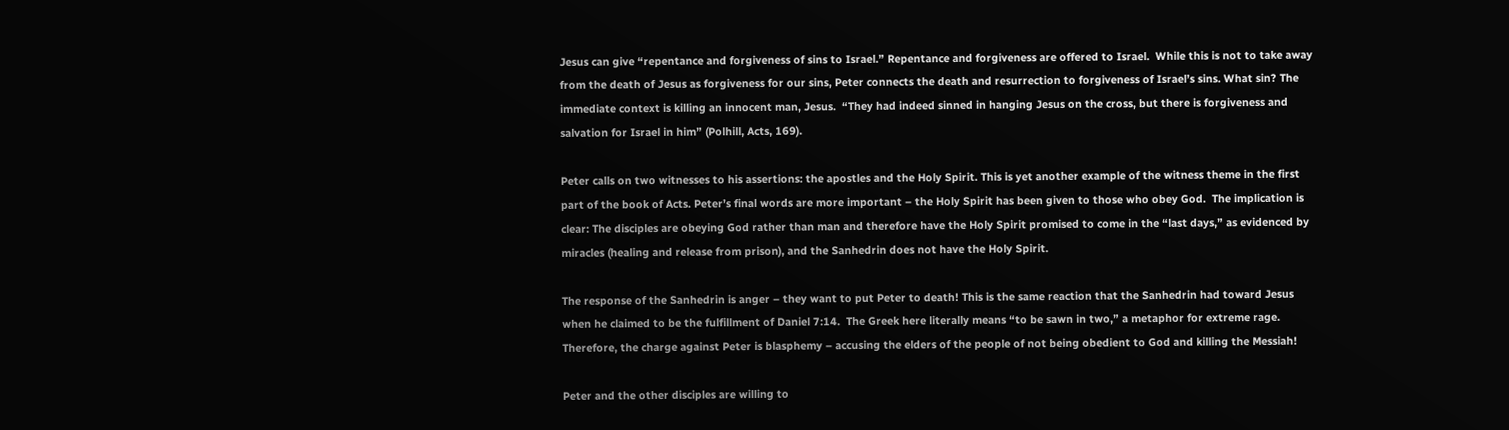Jesus can give “repentance and forgiveness of sins to Israel.” Repentance and forgiveness are offered to Israel.  While this is not to take away from the death of Jesus as forgiveness for our sins, Peter connects the death and resurrection to forgiveness of Israel’s sins. What sin? The immediate context is killing an innocent man, Jesus.  “They had indeed sinned in hanging Jesus on the cross, but there is forgiveness and salvation for Israel in him” (Polhill, Acts, 169).

Peter calls on two witnesses to his assertions: the apostles and the Holy Spirit. This is yet another example of the witness theme in the first part of the book of Acts. Peter’s final words are more important – the Holy Spirit has been given to those who obey God.  The implication is clear: The disciples are obeying God rather than man and therefore have the Holy Spirit promised to come in the “last days,” as evidenced by miracles (healing and release from prison), and the Sanhedrin does not have the Holy Spirit.

The response of the Sanhedrin is anger – they want to put Peter to death! This is the same reaction that the Sanhedrin had toward Jesus when he claimed to be the fulfillment of Daniel 7:14.  The Greek here literally means “to be sawn in two,” a metaphor for extreme rage. Therefore, the charge against Peter is blasphemy – accusing the elders of the people of not being obedient to God and killing the Messiah!

Peter and the other disciples are willing to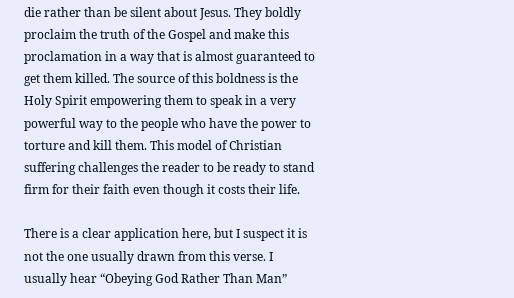die rather than be silent about Jesus. They boldly proclaim the truth of the Gospel and make this proclamation in a way that is almost guaranteed to get them killed. The source of this boldness is the Holy Spirit empowering them to speak in a very powerful way to the people who have the power to torture and kill them. This model of Christian suffering challenges the reader to be ready to stand firm for their faith even though it costs their life.

There is a clear application here, but I suspect it is not the one usually drawn from this verse. I usually hear “Obeying God Rather Than Man”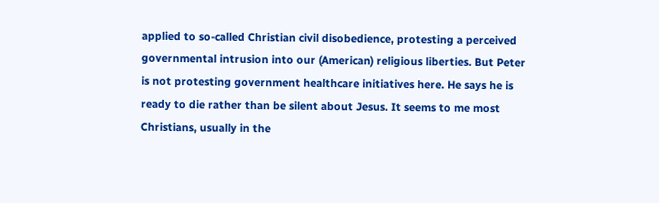applied to so-called Christian civil disobedience, protesting a perceived governmental intrusion into our (American) religious liberties. But Peter is not protesting government healthcare initiatives here. He says he is ready to die rather than be silent about Jesus. It seems to me most Christians, usually in the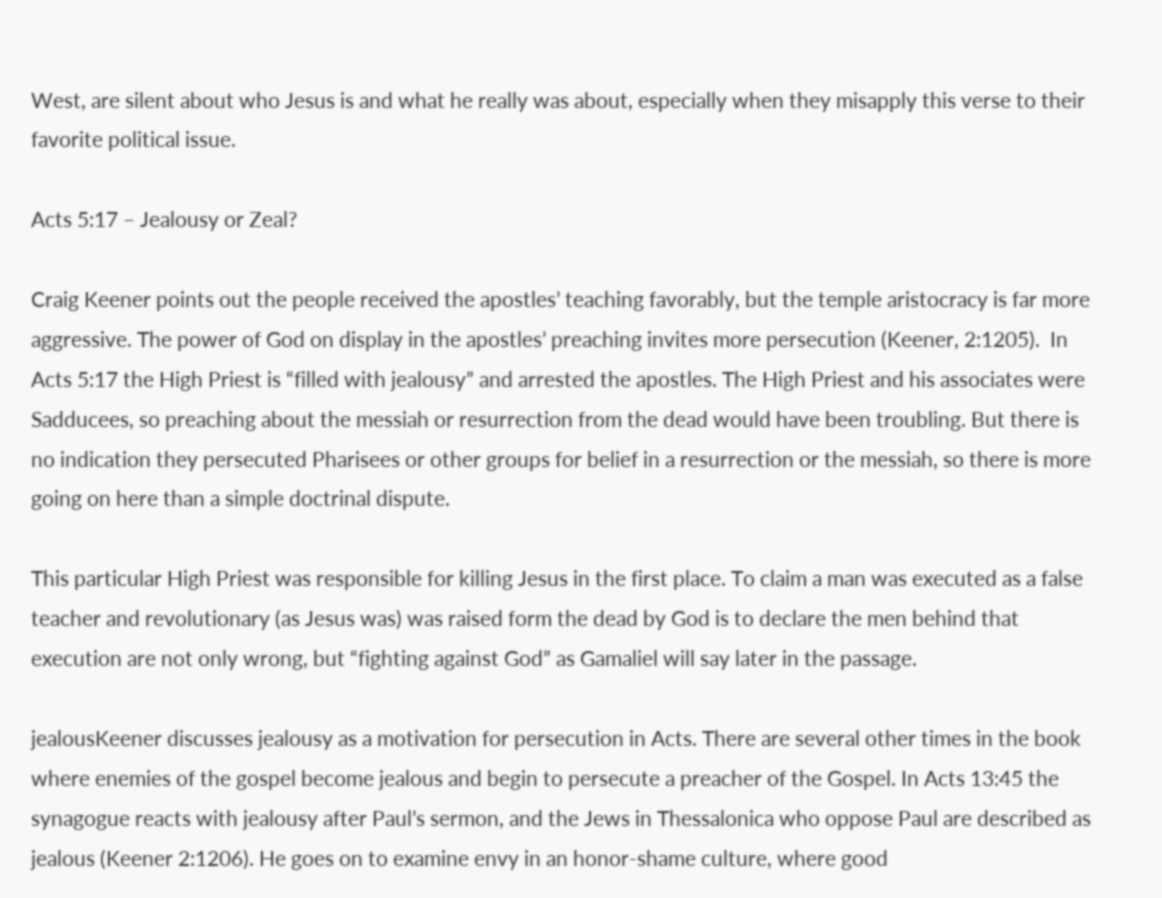West, are silent about who Jesus is and what he really was about, especially when they misapply this verse to their favorite political issue.

Acts 5:17 – Jealousy or Zeal?

Craig Keener points out the people received the apostles’ teaching favorably, but the temple aristocracy is far more aggressive. The power of God on display in the apostles’ preaching invites more persecution (Keener, 2:1205).  In Acts 5:17 the High Priest is “filled with jealousy” and arrested the apostles. The High Priest and his associates were Sadducees, so preaching about the messiah or resurrection from the dead would have been troubling. But there is no indication they persecuted Pharisees or other groups for belief in a resurrection or the messiah, so there is more going on here than a simple doctrinal dispute.

This particular High Priest was responsible for killing Jesus in the first place. To claim a man was executed as a false teacher and revolutionary (as Jesus was) was raised form the dead by God is to declare the men behind that execution are not only wrong, but “fighting against God” as Gamaliel will say later in the passage.

jealousKeener discusses jealousy as a motivation for persecution in Acts. There are several other times in the book where enemies of the gospel become jealous and begin to persecute a preacher of the Gospel. In Acts 13:45 the synagogue reacts with jealousy after Paul’s sermon, and the Jews in Thessalonica who oppose Paul are described as jealous (Keener 2:1206). He goes on to examine envy in an honor-shame culture, where good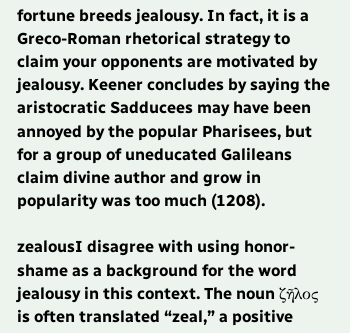fortune breeds jealousy. In fact, it is a Greco-Roman rhetorical strategy to claim your opponents are motivated by jealousy. Keener concludes by saying the aristocratic Sadducees may have been annoyed by the popular Pharisees, but for a group of uneducated Galileans claim divine author and grow in popularity was too much (1208).

zealousI disagree with using honor-shame as a background for the word jealousy in this context. The noun ζῆλος is often translated “zeal,” a positive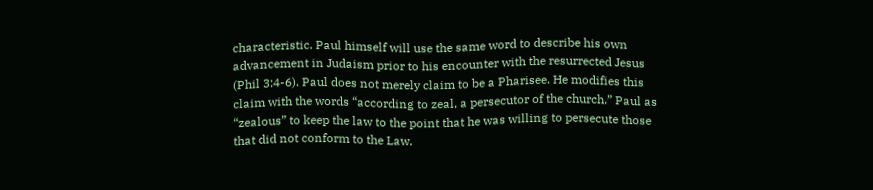characteristic. Paul himself will use the same word to describe his own advancement in Judaism prior to his encounter with the resurrected Jesus (Phil 3:4-6). Paul does not merely claim to be a Pharisee. He modifies this claim with the words “according to zeal, a persecutor of the church.” Paul as “zealous” to keep the law to the point that he was willing to persecute those that did not conform to the Law.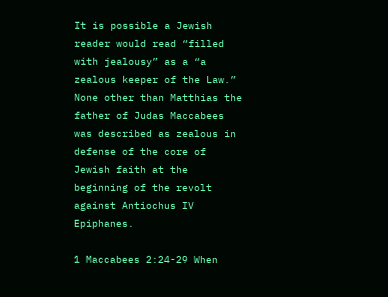It is possible a Jewish reader would read “filled with jealousy” as a “a zealous keeper of the Law.” None other than Matthias the father of Judas Maccabees was described as zealous in defense of the core of Jewish faith at the beginning of the revolt against Antiochus IV Epiphanes.

1 Maccabees 2:24-29 When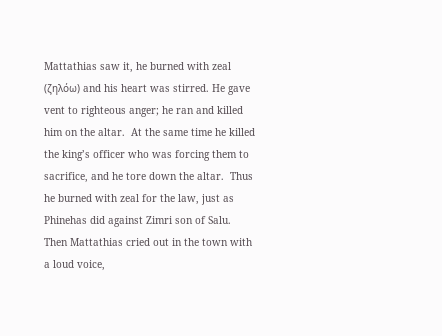Mattathias saw it, he burned with zeal (ζηλόω) and his heart was stirred. He gave vent to righteous anger; he ran and killed him on the altar.  At the same time he killed the king’s officer who was forcing them to sacrifice, and he tore down the altar.  Thus he burned with zeal for the law, just as Phinehas did against Zimri son of Salu. Then Mattathias cried out in the town with a loud voice,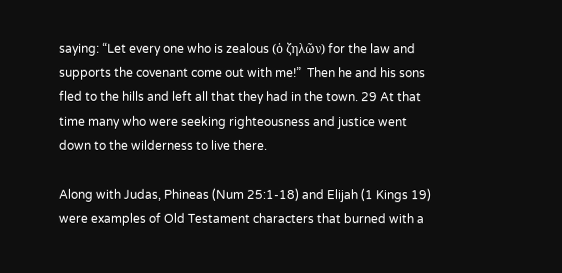saying: “Let every one who is zealous (ὁ ζηλῶν) for the law and supports the covenant come out with me!”  Then he and his sons fled to the hills and left all that they had in the town. 29 At that time many who were seeking righteousness and justice went down to the wilderness to live there.

Along with Judas, Phineas (Num 25:1-18) and Elijah (1 Kings 19) were examples of Old Testament characters that burned with a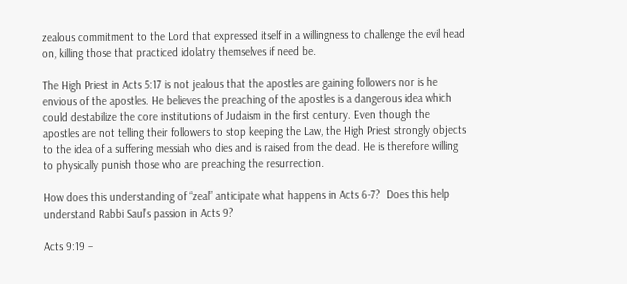zealous commitment to the Lord that expressed itself in a willingness to challenge the evil head on, killing those that practiced idolatry themselves if need be.

The High Priest in Acts 5:17 is not jealous that the apostles are gaining followers nor is he envious of the apostles. He believes the preaching of the apostles is a dangerous idea which could destabilize the core institutions of Judaism in the first century. Even though the apostles are not telling their followers to stop keeping the Law, the High Priest strongly objects to the idea of a suffering messiah who dies and is raised from the dead. He is therefore willing to physically punish those who are preaching the resurrection.

How does this understanding of “zeal” anticipate what happens in Acts 6-7?  Does this help understand Rabbi Saul’s passion in Acts 9?

Acts 9:19 –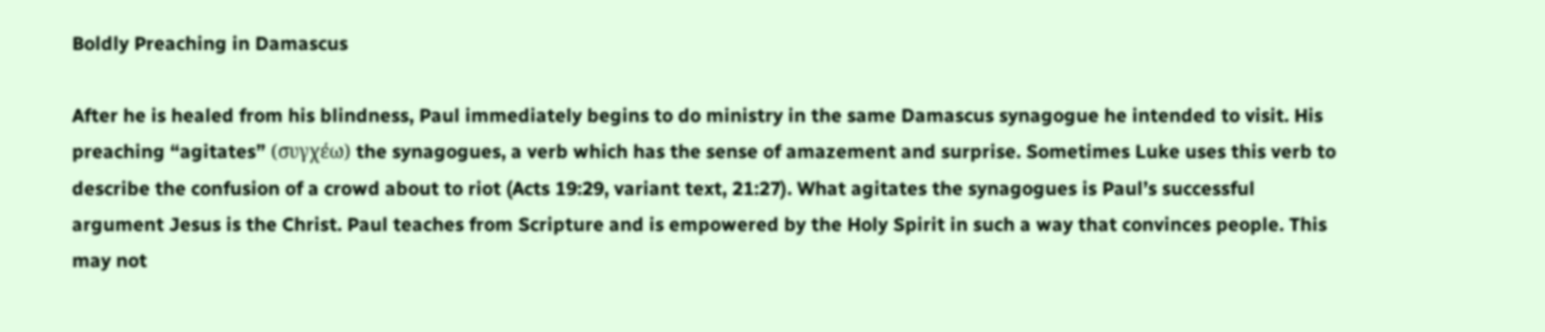Boldly Preaching in Damascus

After he is healed from his blindness, Paul immediately begins to do ministry in the same Damascus synagogue he intended to visit. His preaching “agitates” (συγχέω) the synagogues, a verb which has the sense of amazement and surprise. Sometimes Luke uses this verb to describe the confusion of a crowd about to riot (Acts 19:29, variant text, 21:27). What agitates the synagogues is Paul’s successful argument Jesus is the Christ. Paul teaches from Scripture and is empowered by the Holy Spirit in such a way that convinces people. This may not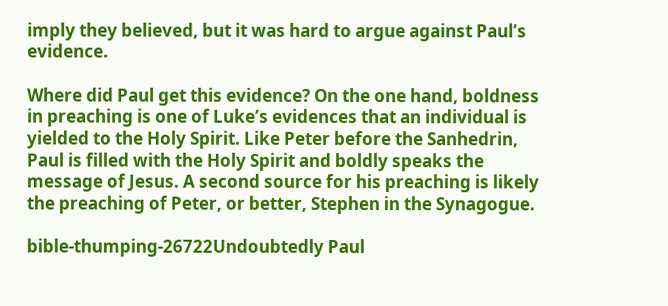imply they believed, but it was hard to argue against Paul’s evidence.

Where did Paul get this evidence? On the one hand, boldness in preaching is one of Luke’s evidences that an individual is yielded to the Holy Spirit. Like Peter before the Sanhedrin, Paul is filled with the Holy Spirit and boldly speaks the message of Jesus. A second source for his preaching is likely the preaching of Peter, or better, Stephen in the Synagogue.

bible-thumping-26722Undoubtedly Paul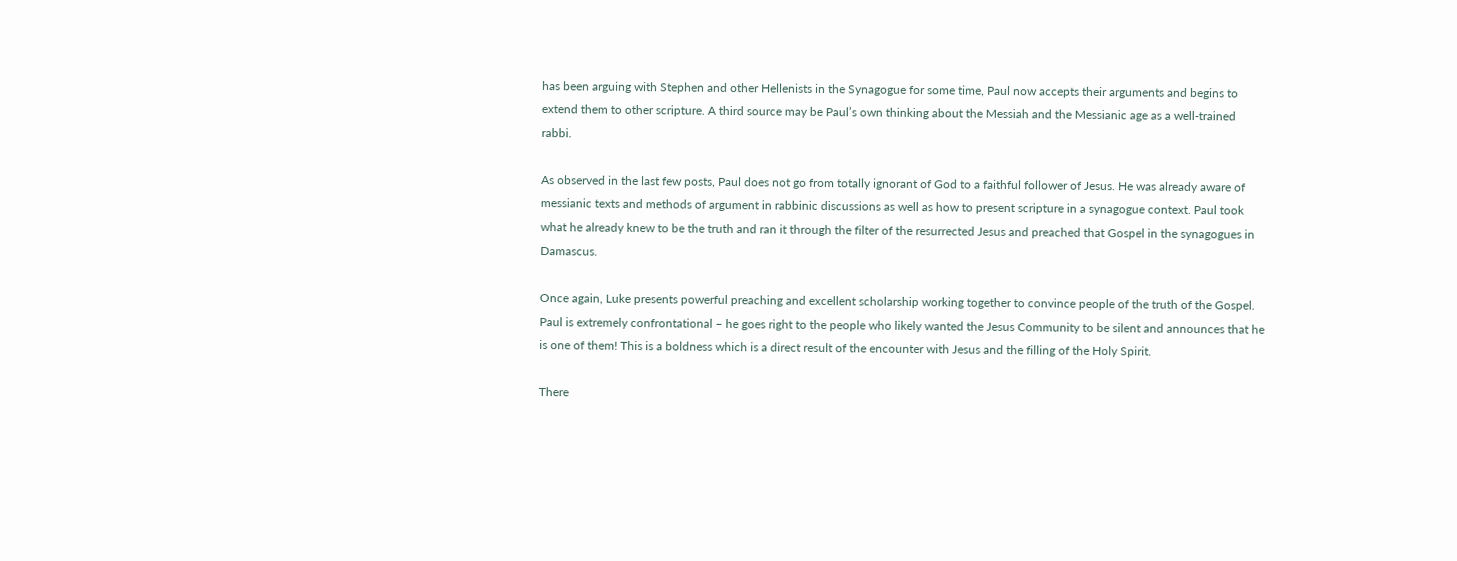has been arguing with Stephen and other Hellenists in the Synagogue for some time, Paul now accepts their arguments and begins to extend them to other scripture. A third source may be Paul’s own thinking about the Messiah and the Messianic age as a well-trained rabbi.

As observed in the last few posts, Paul does not go from totally ignorant of God to a faithful follower of Jesus. He was already aware of messianic texts and methods of argument in rabbinic discussions as well as how to present scripture in a synagogue context. Paul took what he already knew to be the truth and ran it through the filter of the resurrected Jesus and preached that Gospel in the synagogues in Damascus.

Once again, Luke presents powerful preaching and excellent scholarship working together to convince people of the truth of the Gospel. Paul is extremely confrontational – he goes right to the people who likely wanted the Jesus Community to be silent and announces that he is one of them! This is a boldness which is a direct result of the encounter with Jesus and the filling of the Holy Spirit.

There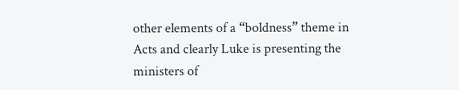other elements of a “boldness” theme in Acts and clearly Luke is presenting the ministers of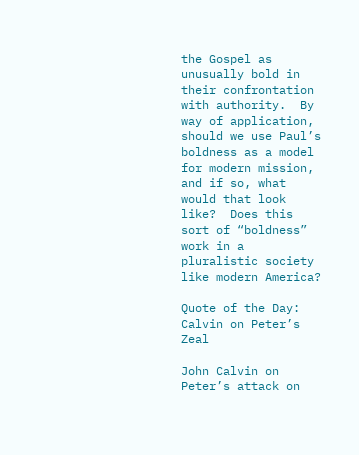the Gospel as unusually bold in their confrontation with authority.  By way of application, should we use Paul’s boldness as a model for modern mission, and if so, what would that look like?  Does this sort of “boldness” work in a pluralistic society like modern America?

Quote of the Day: Calvin on Peter’s Zeal

John Calvin on Peter’s attack on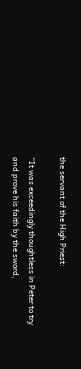the servant of the High Priest:

“It was exceedingly thoughtless in Peter to try and prove his faith by the sword,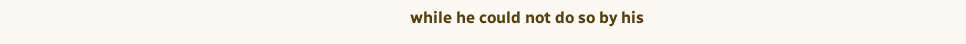while he could not do so by his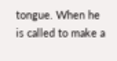tongue. When he is called to make a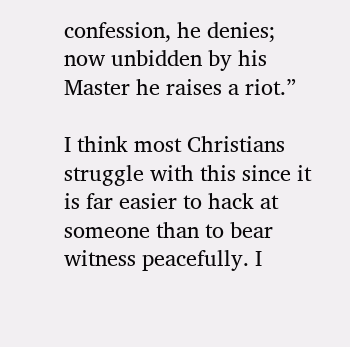confession, he denies; now unbidden by his Master he raises a riot.”

I think most Christians struggle with this since it is far easier to hack at someone than to bear witness peacefully. I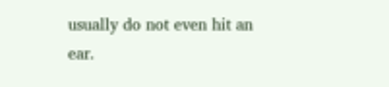usually do not even hit an ear.